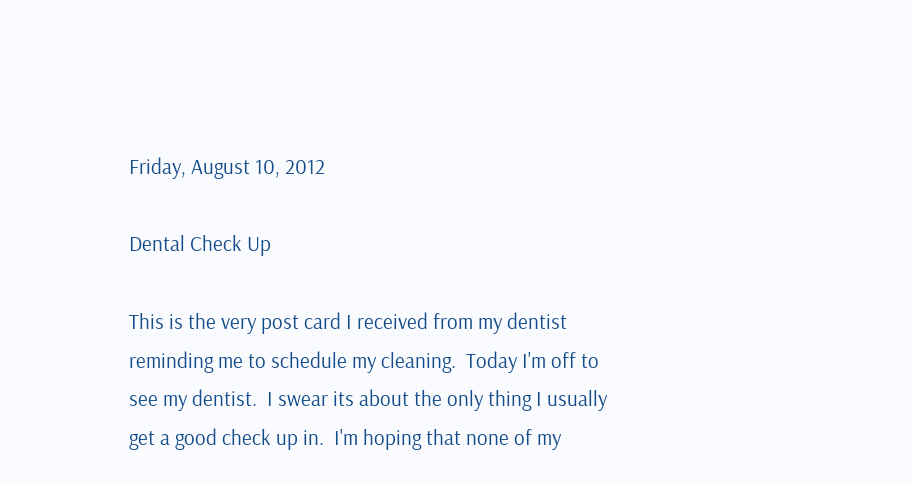Friday, August 10, 2012

Dental Check Up

This is the very post card I received from my dentist reminding me to schedule my cleaning.  Today I'm off to see my dentist.  I swear its about the only thing I usually get a good check up in.  I'm hoping that none of my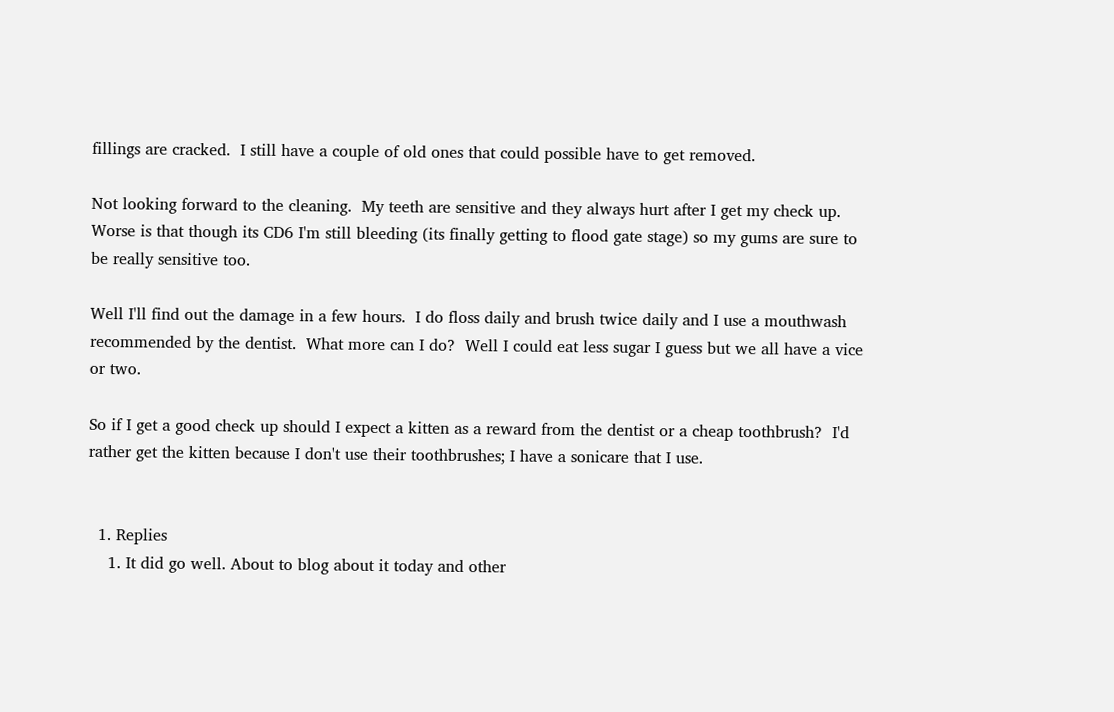fillings are cracked.  I still have a couple of old ones that could possible have to get removed.

Not looking forward to the cleaning.  My teeth are sensitive and they always hurt after I get my check up.  Worse is that though its CD6 I'm still bleeding (its finally getting to flood gate stage) so my gums are sure to be really sensitive too.

Well I'll find out the damage in a few hours.  I do floss daily and brush twice daily and I use a mouthwash recommended by the dentist.  What more can I do?  Well I could eat less sugar I guess but we all have a vice or two.

So if I get a good check up should I expect a kitten as a reward from the dentist or a cheap toothbrush?  I'd rather get the kitten because I don't use their toothbrushes; I have a sonicare that I use.


  1. Replies
    1. It did go well. About to blog about it today and other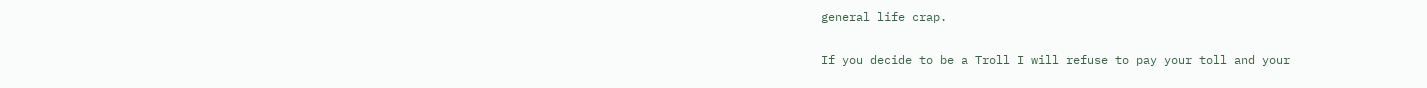general life crap.


If you decide to be a Troll I will refuse to pay your toll and your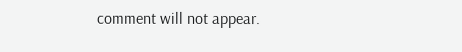comment will not appear.